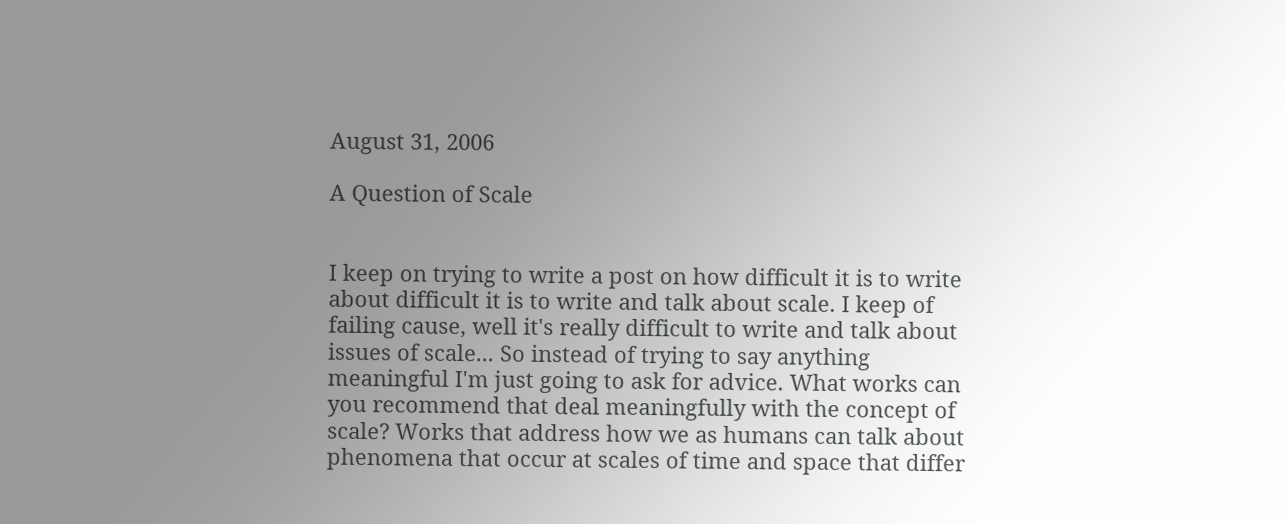August 31, 2006

A Question of Scale


I keep on trying to write a post on how difficult it is to write about difficult it is to write and talk about scale. I keep of failing cause, well it's really difficult to write and talk about issues of scale... So instead of trying to say anything meaningful I'm just going to ask for advice. What works can you recommend that deal meaningfully with the concept of scale? Works that address how we as humans can talk about phenomena that occur at scales of time and space that differ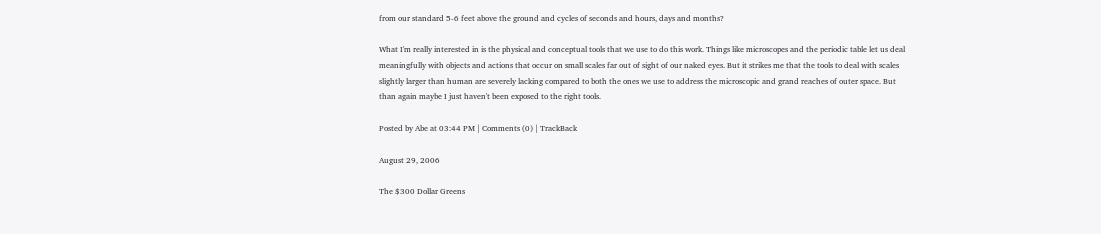from our standard 5-6 feet above the ground and cycles of seconds and hours, days and months?

What I'm really interested in is the physical and conceptual tools that we use to do this work. Things like microscopes and the periodic table let us deal meaningfully with objects and actions that occur on small scales far out of sight of our naked eyes. But it strikes me that the tools to deal with scales slightly larger than human are severely lacking compared to both the ones we use to address the microscopic and grand reaches of outer space. But than again maybe I just haven't been exposed to the right tools.

Posted by Abe at 03:44 PM | Comments (0) | TrackBack

August 29, 2006

The $300 Dollar Greens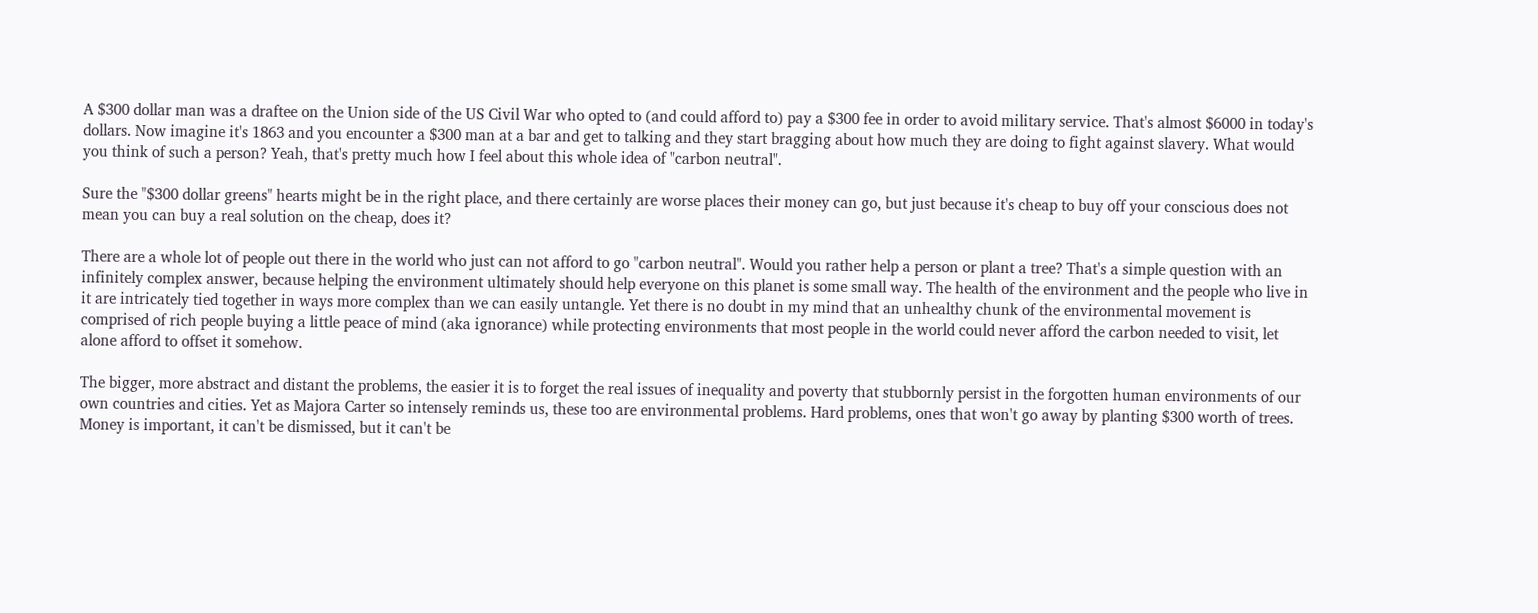A $300 dollar man was a draftee on the Union side of the US Civil War who opted to (and could afford to) pay a $300 fee in order to avoid military service. That's almost $6000 in today's dollars. Now imagine it's 1863 and you encounter a $300 man at a bar and get to talking and they start bragging about how much they are doing to fight against slavery. What would you think of such a person? Yeah, that's pretty much how I feel about this whole idea of "carbon neutral".

Sure the "$300 dollar greens" hearts might be in the right place, and there certainly are worse places their money can go, but just because it's cheap to buy off your conscious does not mean you can buy a real solution on the cheap, does it?

There are a whole lot of people out there in the world who just can not afford to go "carbon neutral". Would you rather help a person or plant a tree? That's a simple question with an infinitely complex answer, because helping the environment ultimately should help everyone on this planet is some small way. The health of the environment and the people who live in it are intricately tied together in ways more complex than we can easily untangle. Yet there is no doubt in my mind that an unhealthy chunk of the environmental movement is comprised of rich people buying a little peace of mind (aka ignorance) while protecting environments that most people in the world could never afford the carbon needed to visit, let alone afford to offset it somehow.

The bigger, more abstract and distant the problems, the easier it is to forget the real issues of inequality and poverty that stubbornly persist in the forgotten human environments of our own countries and cities. Yet as Majora Carter so intensely reminds us, these too are environmental problems. Hard problems, ones that won't go away by planting $300 worth of trees. Money is important, it can't be dismissed, but it can't be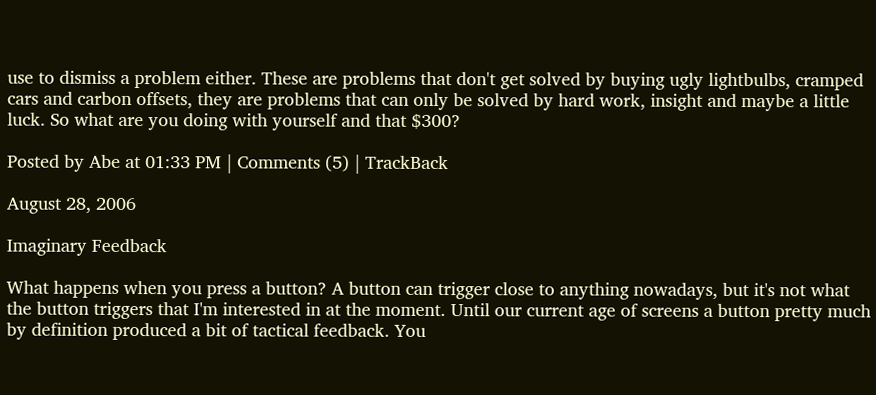use to dismiss a problem either. These are problems that don't get solved by buying ugly lightbulbs, cramped cars and carbon offsets, they are problems that can only be solved by hard work, insight and maybe a little luck. So what are you doing with yourself and that $300?

Posted by Abe at 01:33 PM | Comments (5) | TrackBack

August 28, 2006

Imaginary Feedback

What happens when you press a button? A button can trigger close to anything nowadays, but it's not what the button triggers that I'm interested in at the moment. Until our current age of screens a button pretty much by definition produced a bit of tactical feedback. You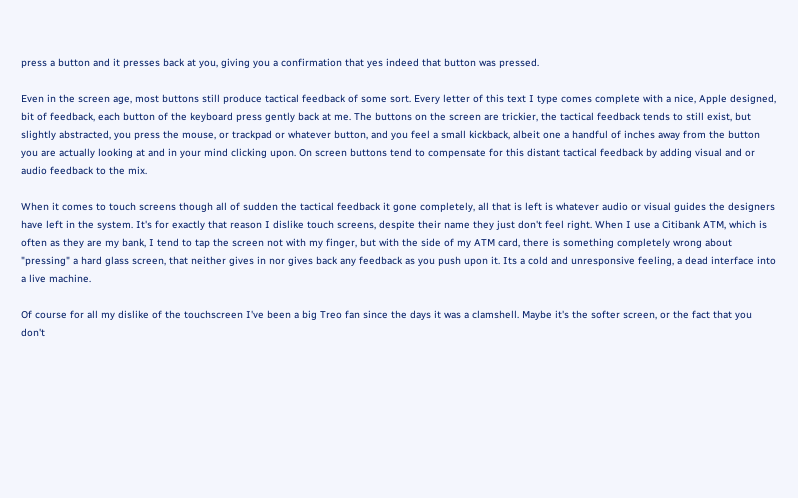press a button and it presses back at you, giving you a confirmation that yes indeed that button was pressed.

Even in the screen age, most buttons still produce tactical feedback of some sort. Every letter of this text I type comes complete with a nice, Apple designed, bit of feedback, each button of the keyboard press gently back at me. The buttons on the screen are trickier, the tactical feedback tends to still exist, but slightly abstracted, you press the mouse, or trackpad or whatever button, and you feel a small kickback, albeit one a handful of inches away from the button you are actually looking at and in your mind clicking upon. On screen buttons tend to compensate for this distant tactical feedback by adding visual and or audio feedback to the mix.

When it comes to touch screens though all of sudden the tactical feedback it gone completely, all that is left is whatever audio or visual guides the designers have left in the system. It's for exactly that reason I dislike touch screens, despite their name they just don't feel right. When I use a Citibank ATM, which is often as they are my bank, I tend to tap the screen not with my finger, but with the side of my ATM card, there is something completely wrong about "pressing" a hard glass screen, that neither gives in nor gives back any feedback as you push upon it. Its a cold and unresponsive feeling, a dead interface into a live machine.

Of course for all my dislike of the touchscreen I've been a big Treo fan since the days it was a clamshell. Maybe it's the softer screen, or the fact that you don't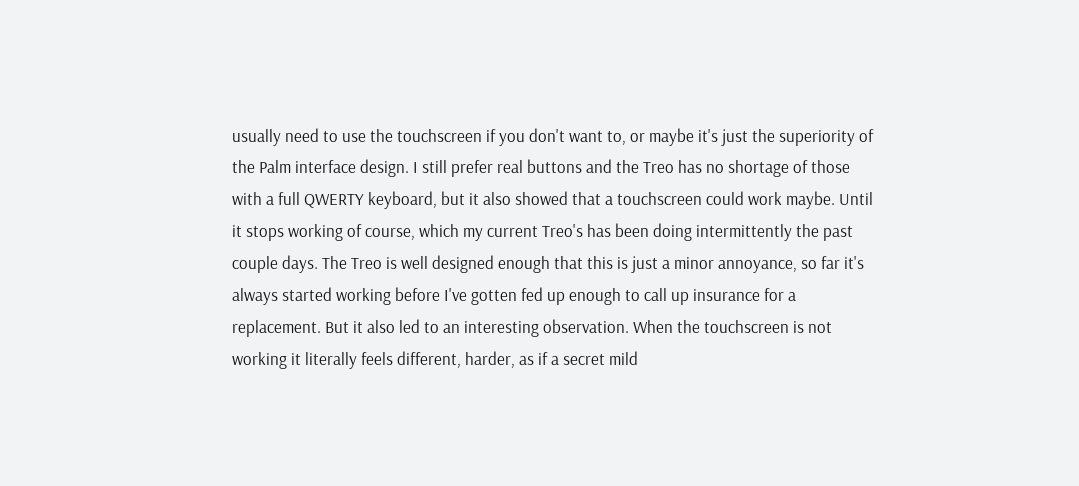usually need to use the touchscreen if you don't want to, or maybe it's just the superiority of the Palm interface design. I still prefer real buttons and the Treo has no shortage of those with a full QWERTY keyboard, but it also showed that a touchscreen could work maybe. Until it stops working of course, which my current Treo's has been doing intermittently the past couple days. The Treo is well designed enough that this is just a minor annoyance, so far it's always started working before I've gotten fed up enough to call up insurance for a replacement. But it also led to an interesting observation. When the touchscreen is not working it literally feels different, harder, as if a secret mild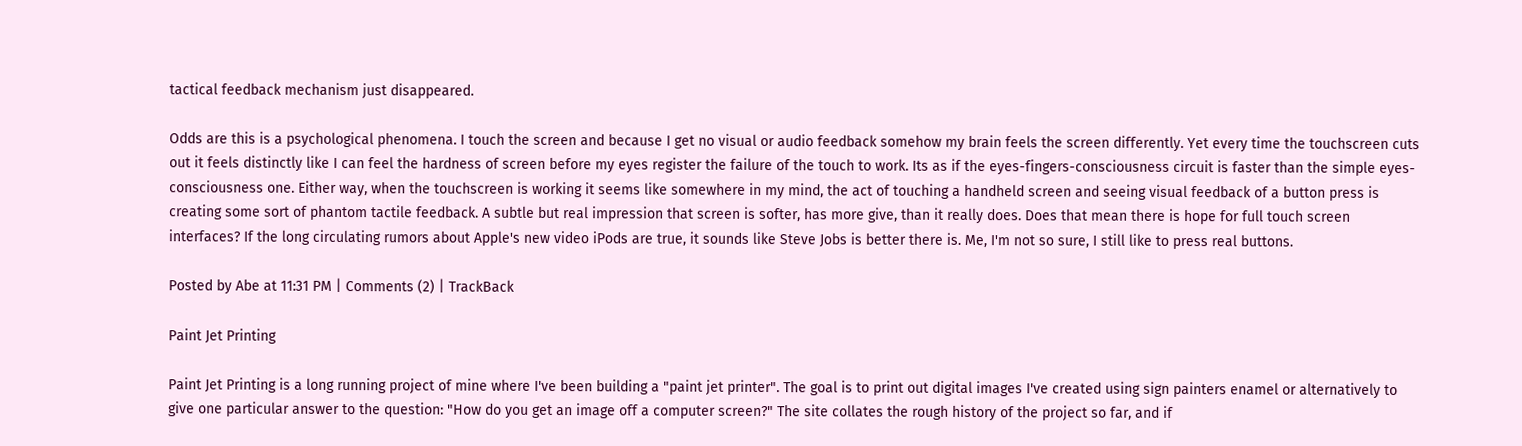tactical feedback mechanism just disappeared.

Odds are this is a psychological phenomena. I touch the screen and because I get no visual or audio feedback somehow my brain feels the screen differently. Yet every time the touchscreen cuts out it feels distinctly like I can feel the hardness of screen before my eyes register the failure of the touch to work. Its as if the eyes-fingers-consciousness circuit is faster than the simple eyes-consciousness one. Either way, when the touchscreen is working it seems like somewhere in my mind, the act of touching a handheld screen and seeing visual feedback of a button press is creating some sort of phantom tactile feedback. A subtle but real impression that screen is softer, has more give, than it really does. Does that mean there is hope for full touch screen interfaces? If the long circulating rumors about Apple's new video iPods are true, it sounds like Steve Jobs is better there is. Me, I'm not so sure, I still like to press real buttons.

Posted by Abe at 11:31 PM | Comments (2) | TrackBack

Paint Jet Printing

Paint Jet Printing is a long running project of mine where I've been building a "paint jet printer". The goal is to print out digital images I've created using sign painters enamel or alternatively to give one particular answer to the question: "How do you get an image off a computer screen?" The site collates the rough history of the project so far, and if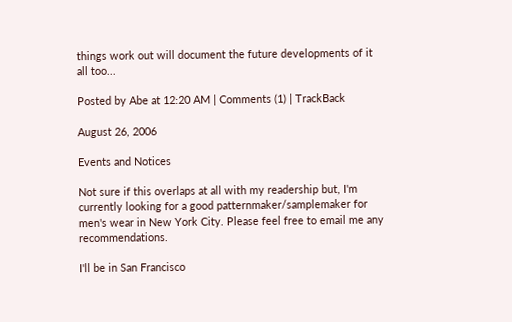things work out will document the future developments of it all too...

Posted by Abe at 12:20 AM | Comments (1) | TrackBack

August 26, 2006

Events and Notices

Not sure if this overlaps at all with my readership but, I'm currently looking for a good patternmaker/samplemaker for men's wear in New York City. Please feel free to email me any recommendations.

I'll be in San Francisco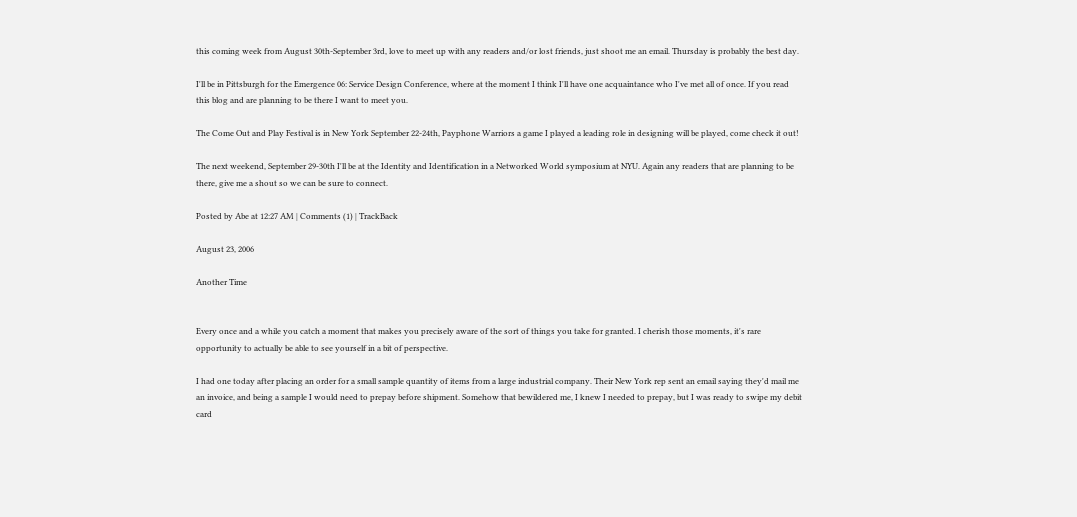this coming week from August 30th-September 3rd, love to meet up with any readers and/or lost friends, just shoot me an email. Thursday is probably the best day.

I'll be in Pittsburgh for the Emergence 06: Service Design Conference, where at the moment I think I'll have one acquaintance who I've met all of once. If you read this blog and are planning to be there I want to meet you.

The Come Out and Play Festival is in New York September 22-24th, Payphone Warriors a game I played a leading role in designing will be played, come check it out!

The next weekend, September 29-30th I'll be at the Identity and Identification in a Networked World symposium at NYU. Again any readers that are planning to be there, give me a shout so we can be sure to connect.

Posted by Abe at 12:27 AM | Comments (1) | TrackBack

August 23, 2006

Another Time


Every once and a while you catch a moment that makes you precisely aware of the sort of things you take for granted. I cherish those moments, it's rare opportunity to actually be able to see yourself in a bit of perspective.

I had one today after placing an order for a small sample quantity of items from a large industrial company. Their New York rep sent an email saying they'd mail me an invoice, and being a sample I would need to prepay before shipment. Somehow that bewildered me, I knew I needed to prepay, but I was ready to swipe my debit card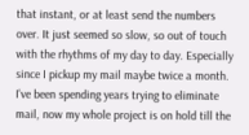that instant, or at least send the numbers over. It just seemed so slow, so out of touch with the rhythms of my day to day. Especially since I pickup my mail maybe twice a month. I've been spending years trying to eliminate mail, now my whole project is on hold till the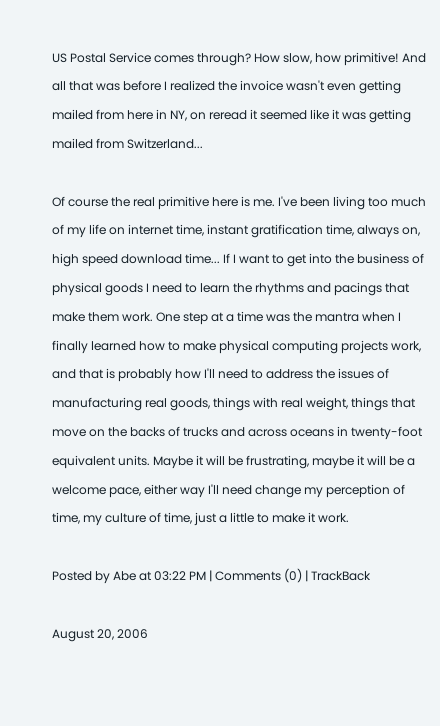US Postal Service comes through? How slow, how primitive! And all that was before I realized the invoice wasn't even getting mailed from here in NY, on reread it seemed like it was getting mailed from Switzerland...

Of course the real primitive here is me. I've been living too much of my life on internet time, instant gratification time, always on, high speed download time... If I want to get into the business of physical goods I need to learn the rhythms and pacings that make them work. One step at a time was the mantra when I finally learned how to make physical computing projects work, and that is probably how I'll need to address the issues of manufacturing real goods, things with real weight, things that move on the backs of trucks and across oceans in twenty-foot equivalent units. Maybe it will be frustrating, maybe it will be a welcome pace, either way I'll need change my perception of time, my culture of time, just a little to make it work.

Posted by Abe at 03:22 PM | Comments (0) | TrackBack

August 20, 2006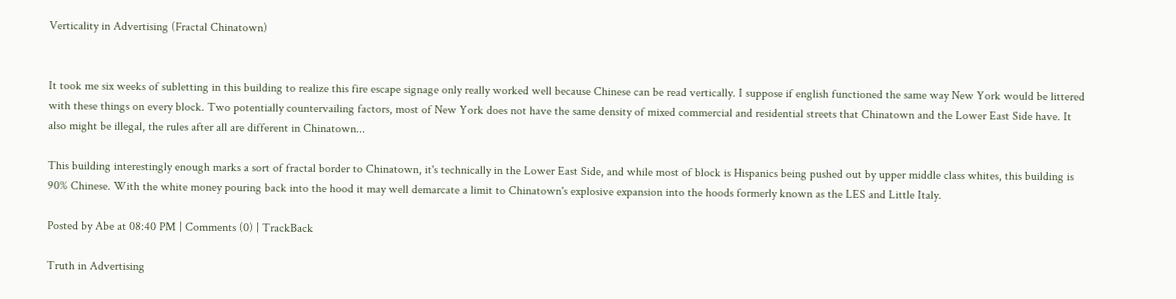Verticality in Advertising (Fractal Chinatown)


It took me six weeks of subletting in this building to realize this fire escape signage only really worked well because Chinese can be read vertically. I suppose if english functioned the same way New York would be littered with these things on every block. Two potentially countervailing factors, most of New York does not have the same density of mixed commercial and residential streets that Chinatown and the Lower East Side have. It also might be illegal, the rules after all are different in Chinatown...

This building interestingly enough marks a sort of fractal border to Chinatown, it's technically in the Lower East Side, and while most of block is Hispanics being pushed out by upper middle class whites, this building is 90% Chinese. With the white money pouring back into the hood it may well demarcate a limit to Chinatown's explosive expansion into the hoods formerly known as the LES and Little Italy.

Posted by Abe at 08:40 PM | Comments (0) | TrackBack

Truth in Advertising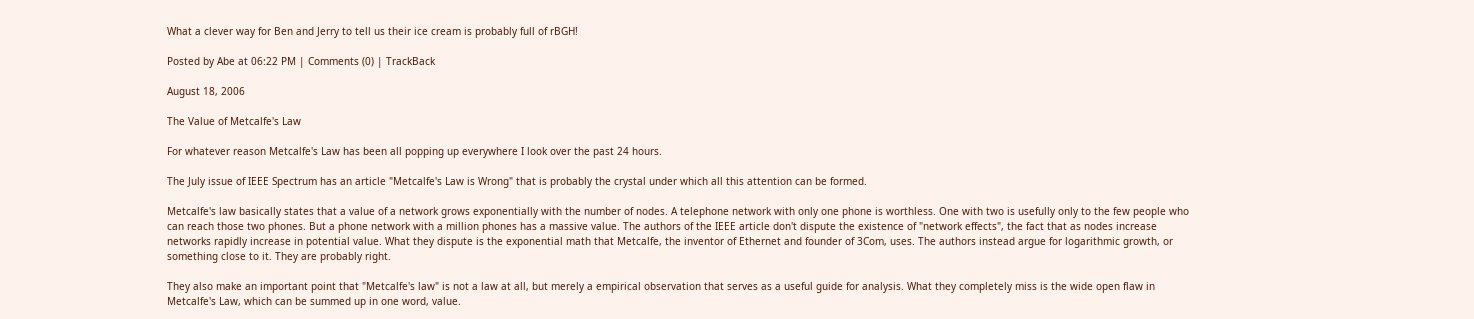What a clever way for Ben and Jerry to tell us their ice cream is probably full of rBGH!

Posted by Abe at 06:22 PM | Comments (0) | TrackBack

August 18, 2006

The Value of Metcalfe's Law

For whatever reason Metcalfe's Law has been all popping up everywhere I look over the past 24 hours.

The July issue of IEEE Spectrum has an article "Metcalfe's Law is Wrong" that is probably the crystal under which all this attention can be formed.

Metcalfe's law basically states that a value of a network grows exponentially with the number of nodes. A telephone network with only one phone is worthless. One with two is usefully only to the few people who can reach those two phones. But a phone network with a million phones has a massive value. The authors of the IEEE article don't dispute the existence of "network effects", the fact that as nodes increase networks rapidly increase in potential value. What they dispute is the exponential math that Metcalfe, the inventor of Ethernet and founder of 3Com, uses. The authors instead argue for logarithmic growth, or something close to it. They are probably right.

They also make an important point that "Metcalfe's law" is not a law at all, but merely a empirical observation that serves as a useful guide for analysis. What they completely miss is the wide open flaw in Metcalfe's Law, which can be summed up in one word, value.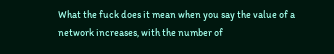What the fuck does it mean when you say the value of a network increases, with the number of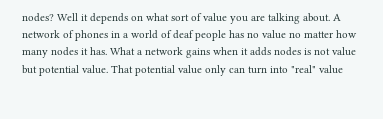nodes? Well it depends on what sort of value you are talking about. A network of phones in a world of deaf people has no value no matter how many nodes it has. What a network gains when it adds nodes is not value but potential value. That potential value only can turn into "real" value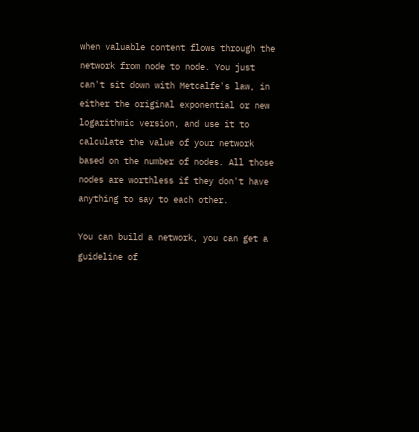when valuable content flows through the network from node to node. You just can't sit down with Metcalfe's law, in either the original exponential or new logarithmic version, and use it to calculate the value of your network based on the number of nodes. All those nodes are worthless if they don't have anything to say to each other.

You can build a network, you can get a guideline of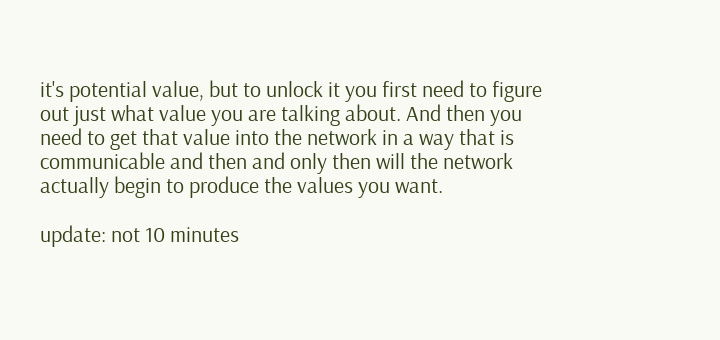it's potential value, but to unlock it you first need to figure out just what value you are talking about. And then you need to get that value into the network in a way that is communicable and then and only then will the network actually begin to produce the values you want.

update: not 10 minutes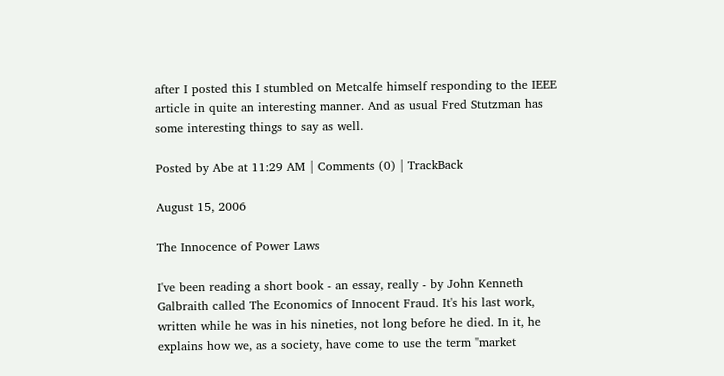after I posted this I stumbled on Metcalfe himself responding to the IEEE article in quite an interesting manner. And as usual Fred Stutzman has some interesting things to say as well.

Posted by Abe at 11:29 AM | Comments (0) | TrackBack

August 15, 2006

The Innocence of Power Laws

I've been reading a short book - an essay, really - by John Kenneth Galbraith called The Economics of Innocent Fraud. It's his last work, written while he was in his nineties, not long before he died. In it, he explains how we, as a society, have come to use the term "market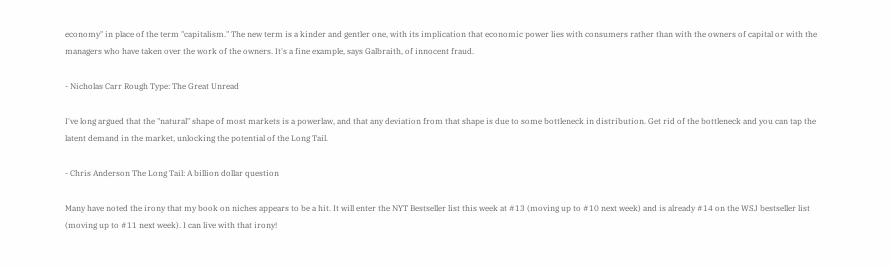economy" in place of the term "capitalism." The new term is a kinder and gentler one, with its implication that economic power lies with consumers rather than with the owners of capital or with the managers who have taken over the work of the owners. It's a fine example, says Galbraith, of innocent fraud.

- Nicholas Carr Rough Type: The Great Unread

I've long argued that the "natural" shape of most markets is a powerlaw, and that any deviation from that shape is due to some bottleneck in distribution. Get rid of the bottleneck and you can tap the latent demand in the market, unlocking the potential of the Long Tail.

- Chris Anderson The Long Tail: A billion dollar question

Many have noted the irony that my book on niches appears to be a hit. It will enter the NYT Bestseller list this week at #13 (moving up to #10 next week) and is already #14 on the WSJ bestseller list (moving up to #11 next week). I can live with that irony!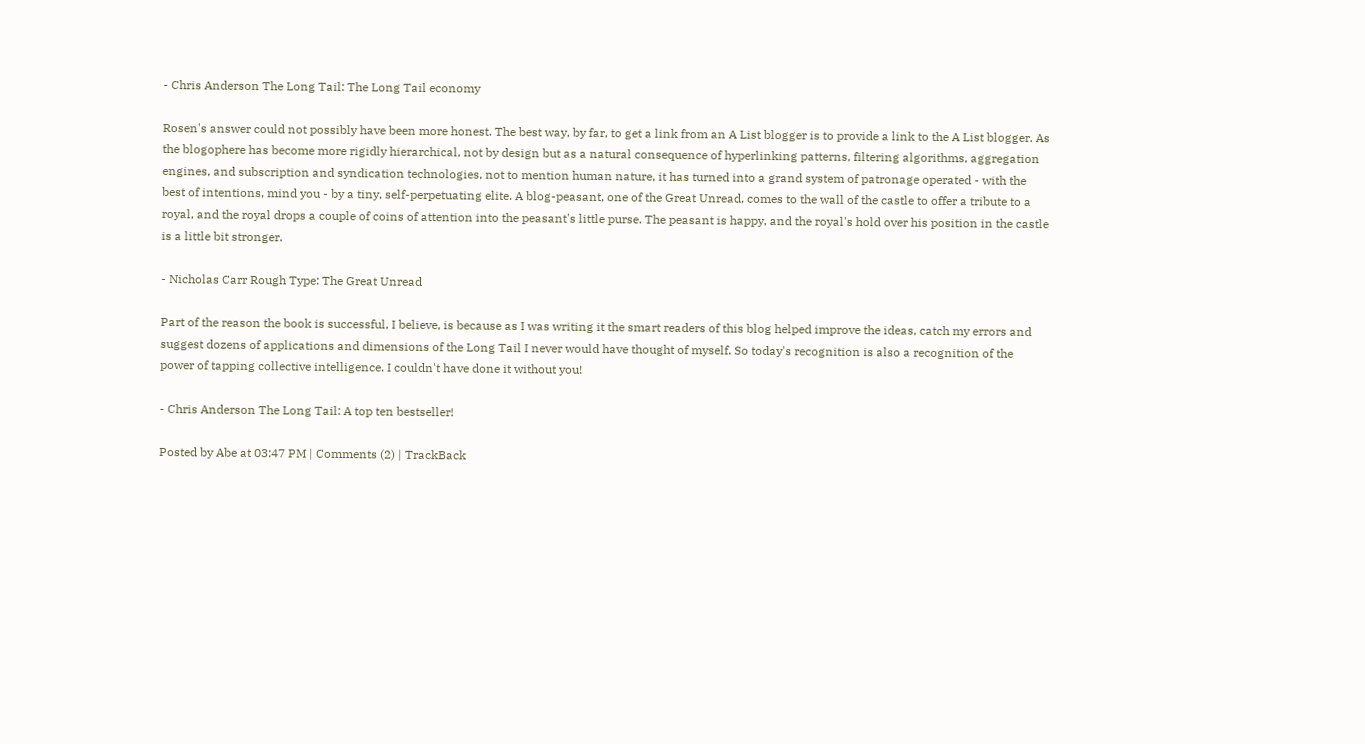- Chris Anderson The Long Tail: The Long Tail economy

Rosen's answer could not possibly have been more honest. The best way, by far, to get a link from an A List blogger is to provide a link to the A List blogger. As the blogophere has become more rigidly hierarchical, not by design but as a natural consequence of hyperlinking patterns, filtering algorithms, aggregation engines, and subscription and syndication technologies, not to mention human nature, it has turned into a grand system of patronage operated - with the best of intentions, mind you - by a tiny, self-perpetuating elite. A blog-peasant, one of the Great Unread, comes to the wall of the castle to offer a tribute to a royal, and the royal drops a couple of coins of attention into the peasant's little purse. The peasant is happy, and the royal's hold over his position in the castle is a little bit stronger.

- Nicholas Carr Rough Type: The Great Unread

Part of the reason the book is successful, I believe, is because as I was writing it the smart readers of this blog helped improve the ideas, catch my errors and suggest dozens of applications and dimensions of the Long Tail I never would have thought of myself. So today's recognition is also a recognition of the power of tapping collective intelligence. I couldn't have done it without you!

- Chris Anderson The Long Tail: A top ten bestseller!

Posted by Abe at 03:47 PM | Comments (2) | TrackBack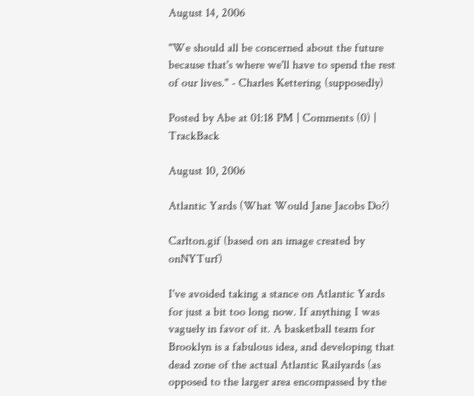August 14, 2006

"We should all be concerned about the future because that's where we'll have to spend the rest of our lives." - Charles Kettering (supposedly)

Posted by Abe at 01:18 PM | Comments (0) | TrackBack

August 10, 2006

Atlantic Yards (What Would Jane Jacobs Do?)

Carlton.gif (based on an image created by onNYTurf)

I've avoided taking a stance on Atlantic Yards for just a bit too long now. If anything I was vaguely in favor of it. A basketball team for Brooklyn is a fabulous idea, and developing that dead zone of the actual Atlantic Railyards (as opposed to the larger area encompassed by the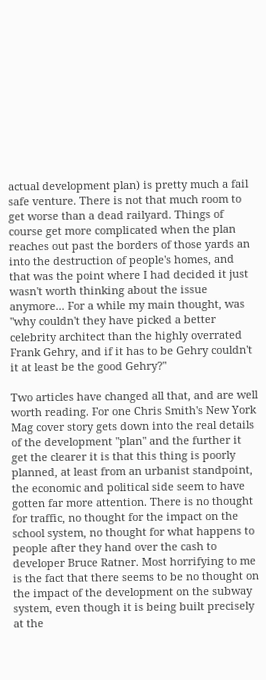actual development plan) is pretty much a fail safe venture. There is not that much room to get worse than a dead railyard. Things of course get more complicated when the plan reaches out past the borders of those yards an into the destruction of people's homes, and that was the point where I had decided it just wasn't worth thinking about the issue anymore... For a while my main thought, was "why couldn't they have picked a better celebrity architect than the highly overrated Frank Gehry, and if it has to be Gehry couldn't it at least be the good Gehry?"

Two articles have changed all that, and are well worth reading. For one Chris Smith's New York Mag cover story gets down into the real details of the development "plan" and the further it get the clearer it is that this thing is poorly planned, at least from an urbanist standpoint, the economic and political side seem to have gotten far more attention. There is no thought for traffic, no thought for the impact on the school system, no thought for what happens to people after they hand over the cash to developer Bruce Ratner. Most horrifying to me is the fact that there seems to be no thought on the impact of the development on the subway system, even though it is being built precisely at the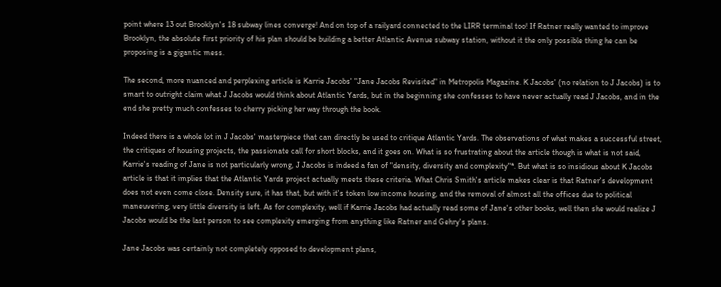point where 13 out Brooklyn's 18 subway lines converge! And on top of a railyard connected to the LIRR terminal too! If Ratner really wanted to improve Brooklyn, the absolute first priority of his plan should be building a better Atlantic Avenue subway station, without it the only possible thing he can be proposing is a gigantic mess.

The second, more nuanced and perplexing article is Karrie Jacobs' "Jane Jacobs Revisited" in Metropolis Magazine. K Jacobs' (no relation to J Jacobs) is to smart to outright claim what J Jacobs would think about Atlantic Yards, but in the beginning she confesses to have never actually read J Jacobs, and in the end she pretty much confesses to cherry picking her way through the book.

Indeed there is a whole lot in J Jacobs' masterpiece that can directly be used to critique Atlantic Yards. The observations of what makes a successful street, the critiques of housing projects, the passionate call for short blocks, and it goes on. What is so frustrating about the article though is what is not said, Karrie's reading of Jane is not particularly wrong, J Jacobs is indeed a fan of "density, diversity and complexity"*. But what is so insidious about K Jacobs article is that it implies that the Atlantic Yards project actually meets these criteria. What Chris Smith's article makes clear is that Ratner's development does not even come close. Density sure, it has that, but with it's token low income housing, and the removal of almost all the offices due to political maneuvering, very little diversity is left. As for complexity, well if Karrie Jacobs had actually read some of Jane's other books, well then she would realize J Jacobs would be the last person to see complexity emerging from anything like Ratner and Gehry's plans.

Jane Jacobs was certainly not completely opposed to development plans,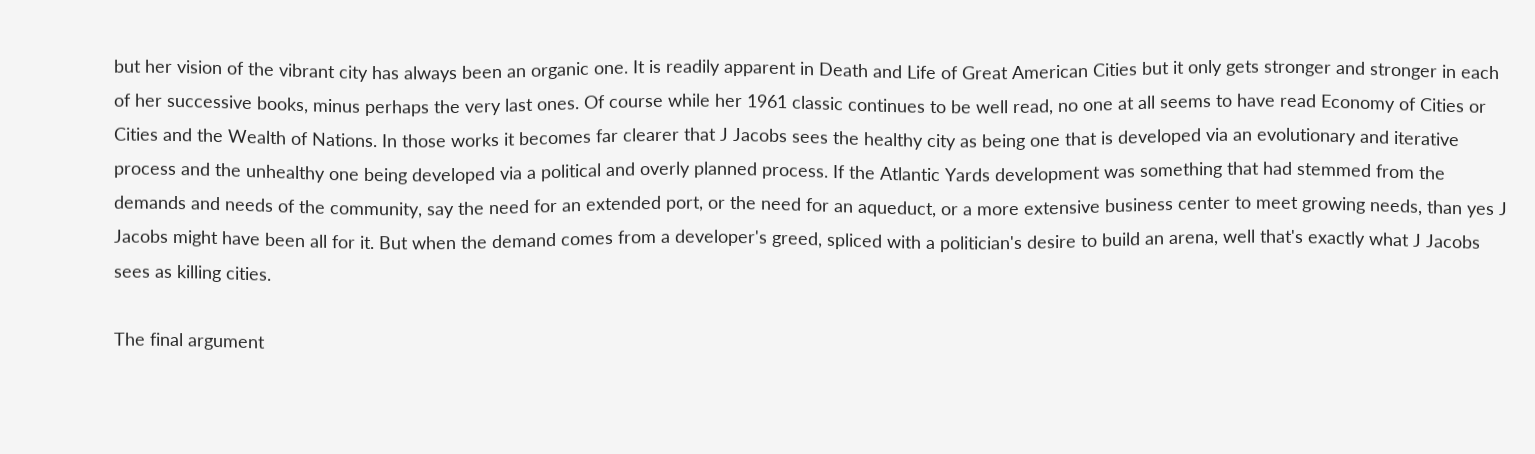but her vision of the vibrant city has always been an organic one. It is readily apparent in Death and Life of Great American Cities but it only gets stronger and stronger in each of her successive books, minus perhaps the very last ones. Of course while her 1961 classic continues to be well read, no one at all seems to have read Economy of Cities or Cities and the Wealth of Nations. In those works it becomes far clearer that J Jacobs sees the healthy city as being one that is developed via an evolutionary and iterative process and the unhealthy one being developed via a political and overly planned process. If the Atlantic Yards development was something that had stemmed from the demands and needs of the community, say the need for an extended port, or the need for an aqueduct, or a more extensive business center to meet growing needs, than yes J Jacobs might have been all for it. But when the demand comes from a developer's greed, spliced with a politician's desire to build an arena, well that's exactly what J Jacobs sees as killing cities.

The final argument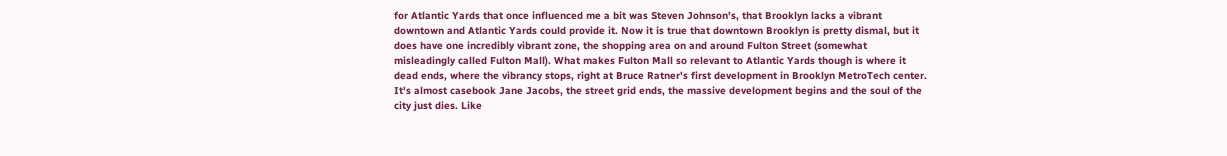for Atlantic Yards that once influenced me a bit was Steven Johnson's, that Brooklyn lacks a vibrant downtown and Atlantic Yards could provide it. Now it is true that downtown Brooklyn is pretty dismal, but it does have one incredibly vibrant zone, the shopping area on and around Fulton Street (somewhat misleadingly called Fulton Mall). What makes Fulton Mall so relevant to Atlantic Yards though is where it dead ends, where the vibrancy stops, right at Bruce Ratner's first development in Brooklyn MetroTech center. It's almost casebook Jane Jacobs, the street grid ends, the massive development begins and the soul of the city just dies. Like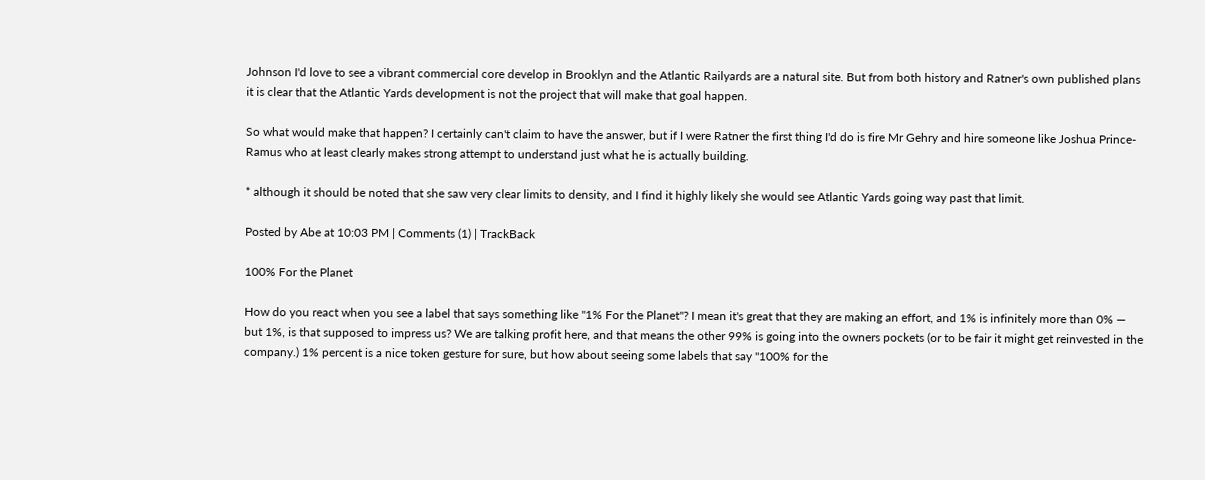Johnson I'd love to see a vibrant commercial core develop in Brooklyn and the Atlantic Railyards are a natural site. But from both history and Ratner's own published plans it is clear that the Atlantic Yards development is not the project that will make that goal happen.

So what would make that happen? I certainly can't claim to have the answer, but if I were Ratner the first thing I'd do is fire Mr Gehry and hire someone like Joshua Prince-Ramus who at least clearly makes strong attempt to understand just what he is actually building.

* although it should be noted that she saw very clear limits to density, and I find it highly likely she would see Atlantic Yards going way past that limit.

Posted by Abe at 10:03 PM | Comments (1) | TrackBack

100% For the Planet

How do you react when you see a label that says something like "1% For the Planet"? I mean it's great that they are making an effort, and 1% is infinitely more than 0% — but 1%, is that supposed to impress us? We are talking profit here, and that means the other 99% is going into the owners pockets (or to be fair it might get reinvested in the company.) 1% percent is a nice token gesture for sure, but how about seeing some labels that say "100% for the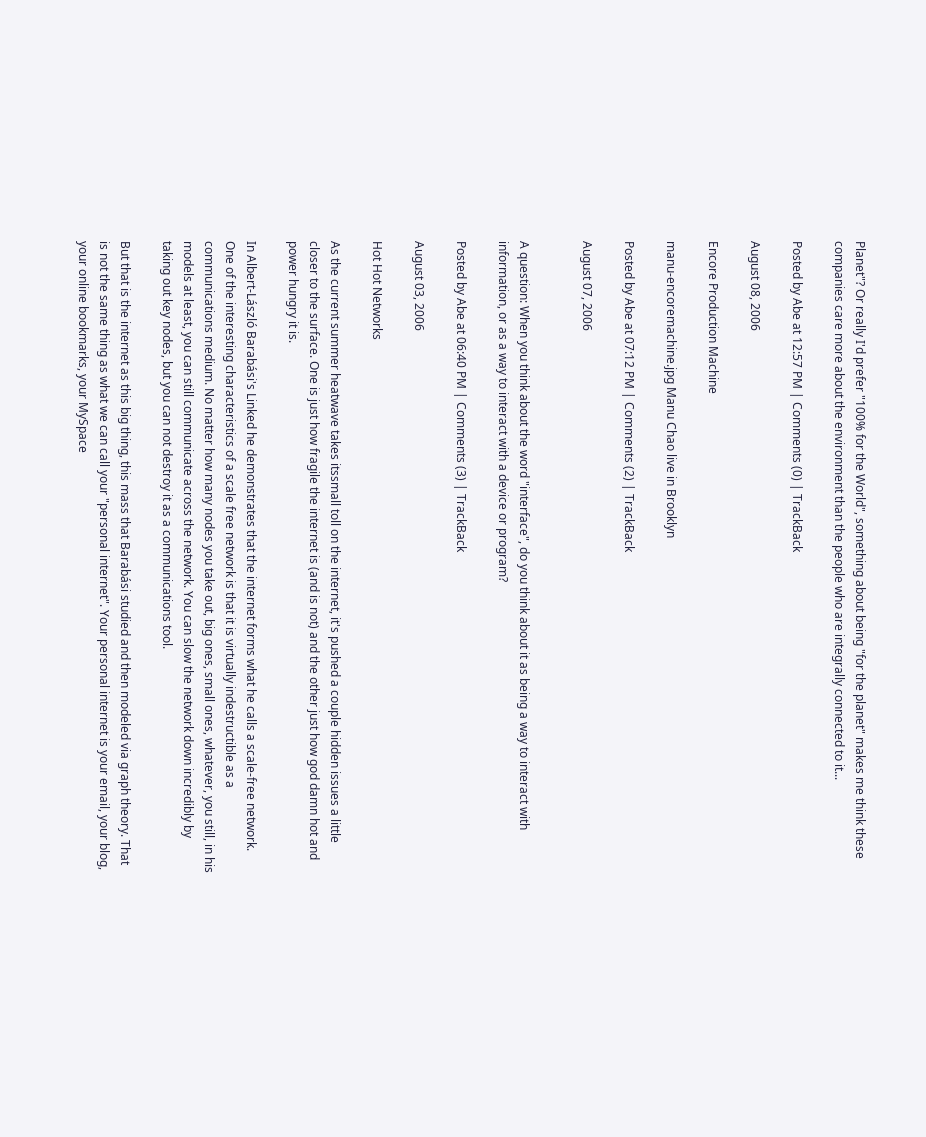Planet"? Or really I'd prefer "100% for the World", something about being "for the planet" makes me think these companies care more about the environment than the people who are integrally connected to it...

Posted by Abe at 12:57 PM | Comments (0) | TrackBack

August 08, 2006

Encore Production Machine

manu-encoremachine.jpg Manu Chao live in Brooklyn

Posted by Abe at 07:12 PM | Comments (2) | TrackBack

August 07, 2006


A question: When you think about the word "interface", do you think about it as being a way to interact with information, or as a way to interact with a device or program?

Posted by Abe at 06:40 PM | Comments (3) | TrackBack

August 03, 2006

Hot Hot Networks

As the current summer heatwave takes itssmall toll on the internet, it's pushed a couple hidden issues a little closer to the surface. One is just how fragile the internet is (and is not) and the other just how god damn hot and power hungry it is.

In Albert-László Barabási's Linked he demonstrates that the internet forms what he calls a scale-free network. One of the interesting characteristics of a scale free network is that it is virtually indestructible as a communications medium. No matter how many nodes you take out, big ones, small ones, whatever, you still, in his models at least, you can still communicate across the network. You can slow the network down incredibly by taking out key nodes, but you can not destroy it as a communications tool.

But that is the internet as this big thing, this mass that Barabási studied and then modeled via graph theory. That is not the same thing as what we can call your "personal internet". Your personal internet is your email, your blog, your online bookmarks, your MySpace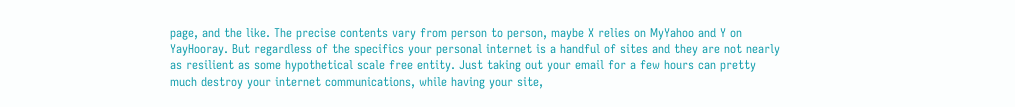page, and the like. The precise contents vary from person to person, maybe X relies on MyYahoo and Y on YayHooray. But regardless of the specifics your personal internet is a handful of sites and they are not nearly as resilient as some hypothetical scale free entity. Just taking out your email for a few hours can pretty much destroy your internet communications, while having your site,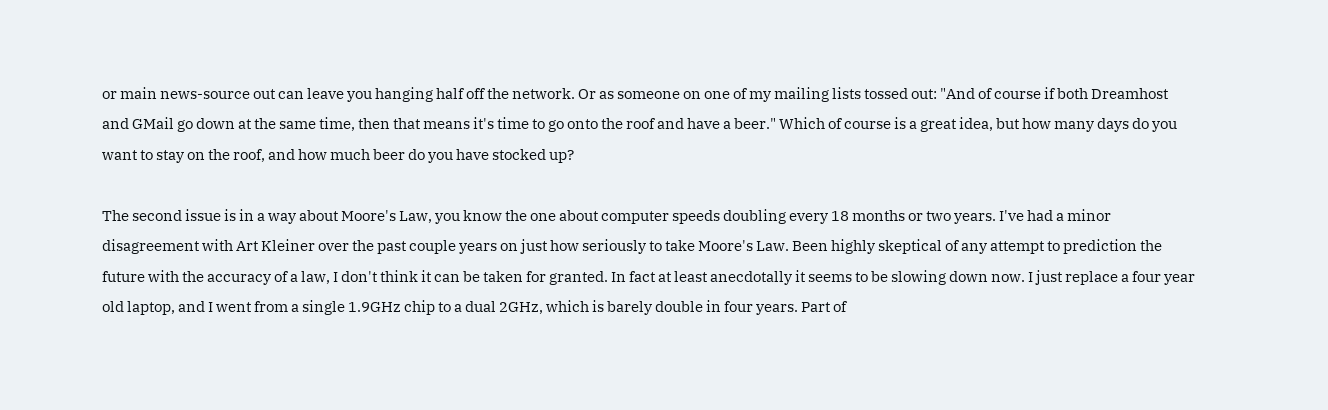or main news-source out can leave you hanging half off the network. Or as someone on one of my mailing lists tossed out: "And of course if both Dreamhost and GMail go down at the same time, then that means it's time to go onto the roof and have a beer." Which of course is a great idea, but how many days do you want to stay on the roof, and how much beer do you have stocked up?

The second issue is in a way about Moore's Law, you know the one about computer speeds doubling every 18 months or two years. I've had a minor disagreement with Art Kleiner over the past couple years on just how seriously to take Moore's Law. Been highly skeptical of any attempt to prediction the future with the accuracy of a law, I don't think it can be taken for granted. In fact at least anecdotally it seems to be slowing down now. I just replace a four year old laptop, and I went from a single 1.9GHz chip to a dual 2GHz, which is barely double in four years. Part of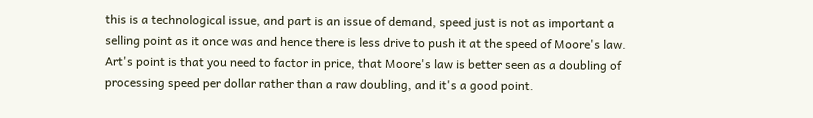this is a technological issue, and part is an issue of demand, speed just is not as important a selling point as it once was and hence there is less drive to push it at the speed of Moore's law. Art's point is that you need to factor in price, that Moore's law is better seen as a doubling of processing speed per dollar rather than a raw doubling, and it's a good point.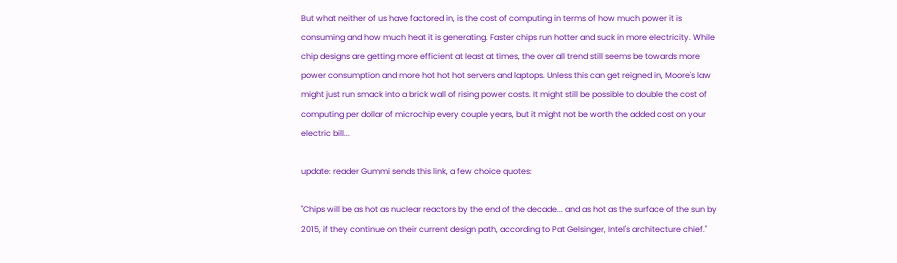But what neither of us have factored in, is the cost of computing in terms of how much power it is consuming and how much heat it is generating. Faster chips run hotter and suck in more electricity. While chip designs are getting more efficient at least at times, the over all trend still seems be towards more power consumption and more hot hot hot servers and laptops. Unless this can get reigned in, Moore's law might just run smack into a brick wall of rising power costs. It might still be possible to double the cost of computing per dollar of microchip every couple years, but it might not be worth the added cost on your electric bill...

update: reader Gummi sends this link, a few choice quotes:

"Chips will be as hot as nuclear reactors by the end of the decade... and as hot as the surface of the sun by 2015, if they continue on their current design path, according to Pat Gelsinger, Intel's architecture chief."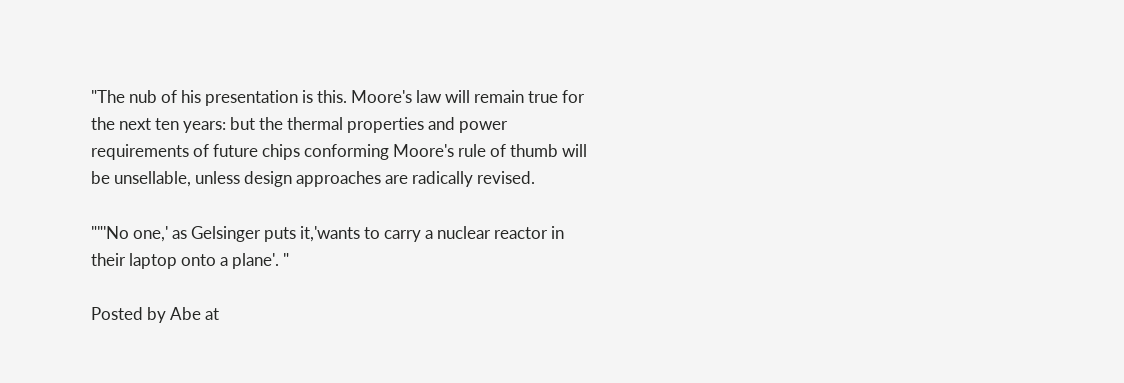"The nub of his presentation is this. Moore's law will remain true for the next ten years: but the thermal properties and power requirements of future chips conforming Moore's rule of thumb will be unsellable, unless design approaches are radically revised.

""'No one,' as Gelsinger puts it,'wants to carry a nuclear reactor in their laptop onto a plane'. "

Posted by Abe at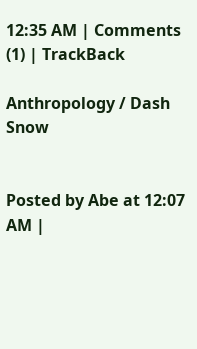12:35 AM | Comments (1) | TrackBack

Anthropology / Dash Snow


Posted by Abe at 12:07 AM |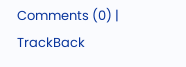Comments (0) | TrackBack